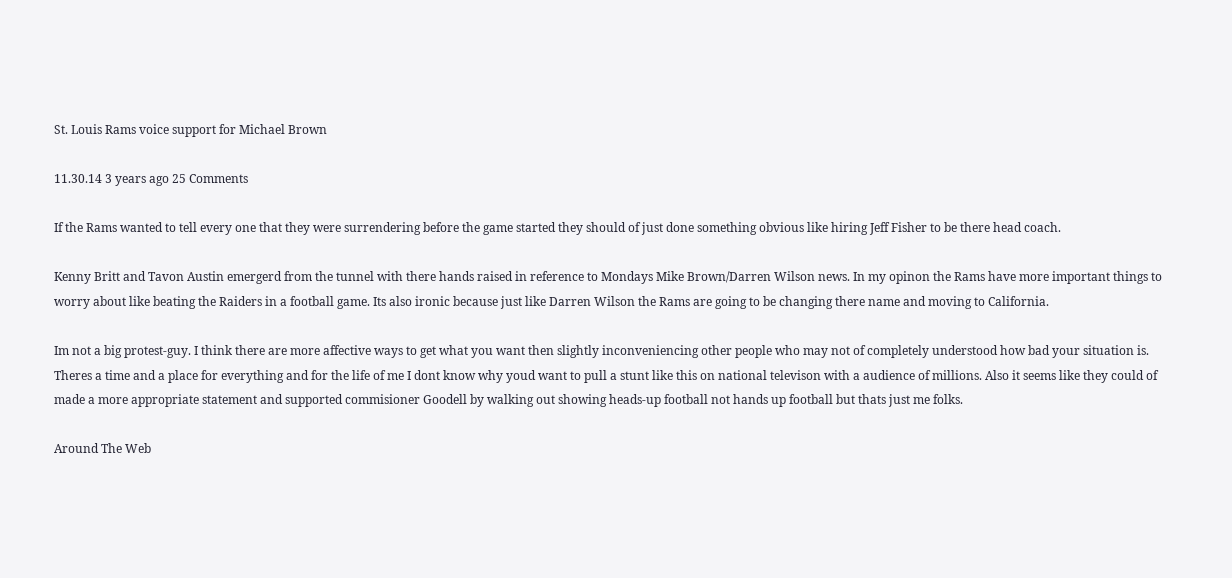St. Louis Rams voice support for Michael Brown

11.30.14 3 years ago 25 Comments

If the Rams wanted to tell every one that they were surrendering before the game started they should of just done something obvious like hiring Jeff Fisher to be there head coach.

Kenny Britt and Tavon Austin emergerd from the tunnel with there hands raised in reference to Mondays Mike Brown/Darren Wilson news. In my opinon the Rams have more important things to worry about like beating the Raiders in a football game. Its also ironic because just like Darren Wilson the Rams are going to be changing there name and moving to California.

Im not a big protest-guy. I think there are more affective ways to get what you want then slightly inconveniencing other people who may not of completely understood how bad your situation is. Theres a time and a place for everything and for the life of me I dont know why youd want to pull a stunt like this on national televison with a audience of millions. Also it seems like they could of made a more appropriate statement and supported commisioner Goodell by walking out showing heads-up football not hands up football but thats just me folks.

Around The Web